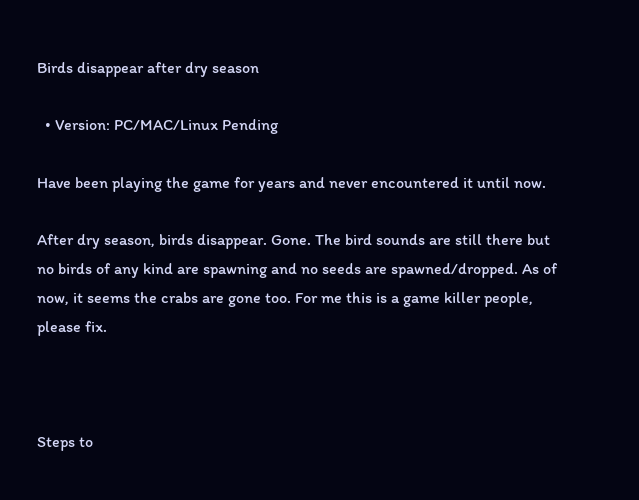Birds disappear after dry season

  • Version: PC/MAC/Linux Pending

Have been playing the game for years and never encountered it until now.

After dry season, birds disappear. Gone. The bird sounds are still there but no birds of any kind are spawning and no seeds are spawned/dropped. As of now, it seems the crabs are gone too. For me this is a game killer people, please fix.



Steps to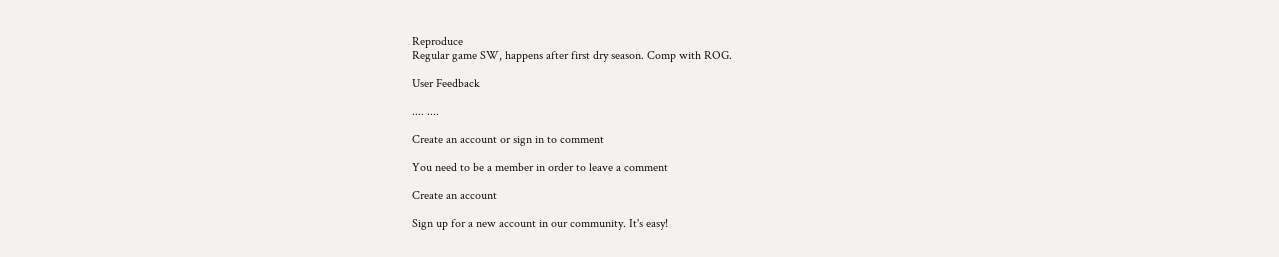Reproduce
Regular game SW, happens after first dry season. Comp with ROG.

User Feedback

.... ....

Create an account or sign in to comment

You need to be a member in order to leave a comment

Create an account

Sign up for a new account in our community. It's easy!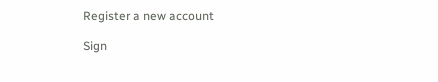Register a new account

Sign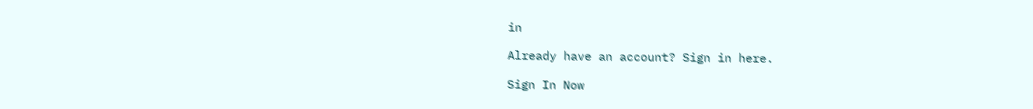in

Already have an account? Sign in here.

Sign In Now